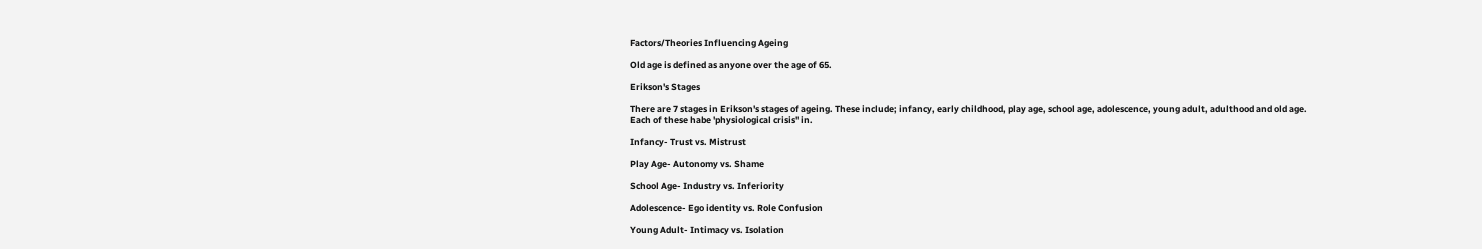Factors/Theories Influencing Ageing

Old age is defined as anyone over the age of 65.

Erikson's Stages

There are 7 stages in Erikson's stages of ageing. These include; infancy, early childhood, play age, school age, adolescence, young adult, adulthood and old age. Each of these habe 'physiological crisis'' in.

Infancy- Trust vs. Mistrust

Play Age- Autonomy vs. Shame

School Age- Industry vs. Inferiority

Adolescence- Ego identity vs. Role Confusion

Young Adult- Intimacy vs. Isolation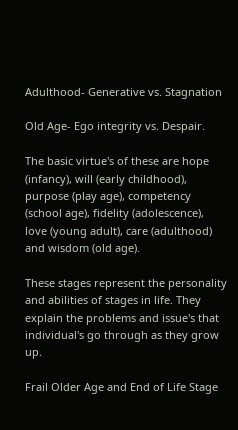Adulthood- Generative vs. Stagnation

Old Age- Ego integrity vs. Despair.

The basic virtue's of these are hope (infancy), will (early childhood), purpose (play age), competency (school age), fidelity (adolescence), love (young adult), care (adulthood) and wisdom (old age).

These stages represent the personality and abilities of stages in life. They explain the problems and issue's that individual's go through as they grow up.

Frail Older Age and End of Life Stage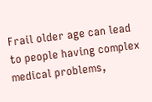Frail older age can lead to people having complex medical problems,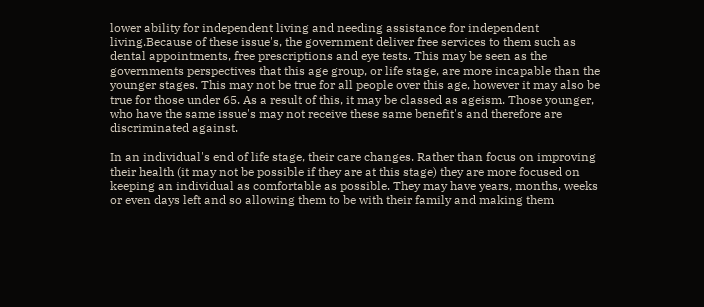lower ability for independent living and needing assistance for independent living.Because of these issue's, the government deliver free services to them such as dental appointments, free prescriptions and eye tests. This may be seen as the governments perspectives that this age group, or life stage, are more incapable than the younger stages. This may not be true for all people over this age, however it may also be true for those under 65. As a result of this, it may be classed as ageism. Those younger, who have the same issue's may not receive these same benefit's and therefore are discriminated against.

In an individual's end of life stage, their care changes. Rather than focus on improving their health (it may not be possible if they are at this stage) they are more focused on keeping an individual as comfortable as possible. They may have years, months, weeks or even days left and so allowing them to be with their family and making them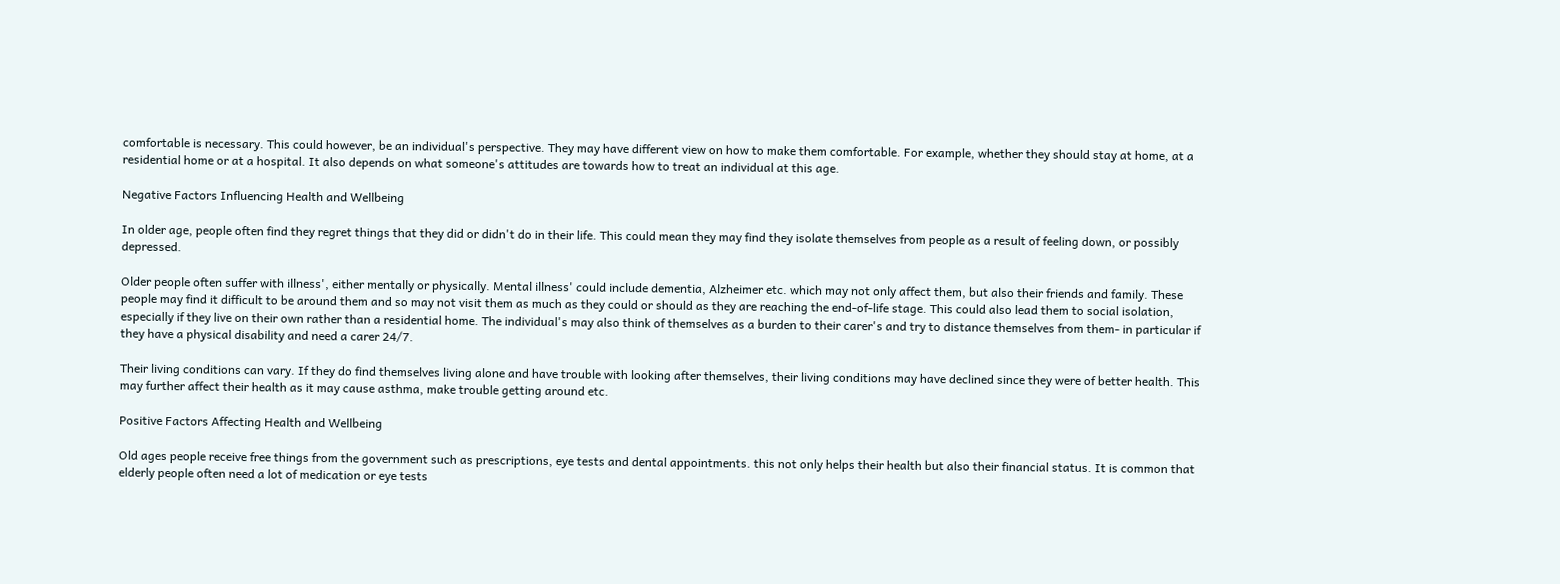comfortable is necessary. This could however, be an individual's perspective. They may have different view on how to make them comfortable. For example, whether they should stay at home, at a residential home or at a hospital. It also depends on what someone's attitudes are towards how to treat an individual at this age.

Negative Factors Influencing Health and Wellbeing

In older age, people often find they regret things that they did or didn't do in their life. This could mean they may find they isolate themselves from people as a result of feeling down, or possibly depressed.

Older people often suffer with illness', either mentally or physically. Mental illness' could include dementia, Alzheimer etc. which may not only affect them, but also their friends and family. These people may find it difficult to be around them and so may not visit them as much as they could or should as they are reaching the end-of-life stage. This could also lead them to social isolation, especially if they live on their own rather than a residential home. The individual's may also think of themselves as a burden to their carer's and try to distance themselves from them- in particular if they have a physical disability and need a carer 24/7.

Their living conditions can vary. If they do find themselves living alone and have trouble with looking after themselves, their living conditions may have declined since they were of better health. This may further affect their health as it may cause asthma, make trouble getting around etc.

Positive Factors Affecting Health and Wellbeing

Old ages people receive free things from the government such as prescriptions, eye tests and dental appointments. this not only helps their health but also their financial status. It is common that elderly people often need a lot of medication or eye tests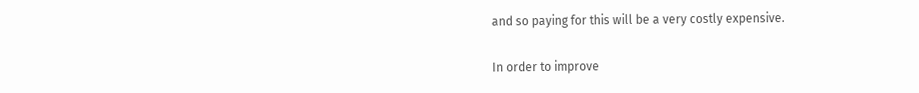and so paying for this will be a very costly expensive.

In order to improve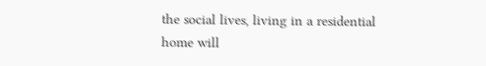the social lives, living in a residential home will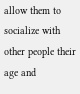allow them to socialize with other people their age and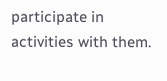participate in activities with them.